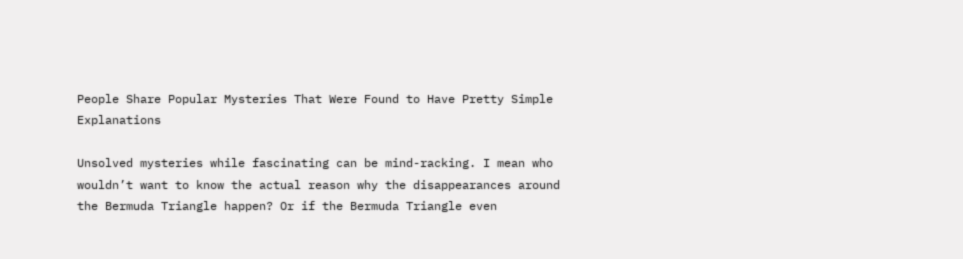People Share Popular Mysteries That Were Found to Have Pretty Simple Explanations

Unsolved mysteries while fascinating can be mind-racking. I mean who wouldn’t want to know the actual reason why the disappearances around the Bermuda Triangle happen? Or if the Bermuda Triangle even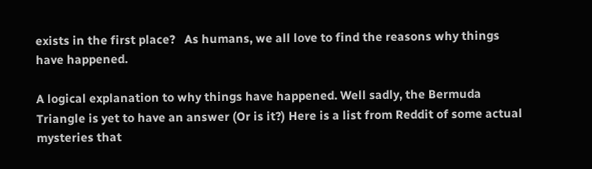exists in the first place?   As humans, we all love to find the reasons why things have happened.

A logical explanation to why things have happened. Well sadly, the Bermuda Triangle is yet to have an answer (Or is it?) Here is a list from Reddit of some actual mysteries that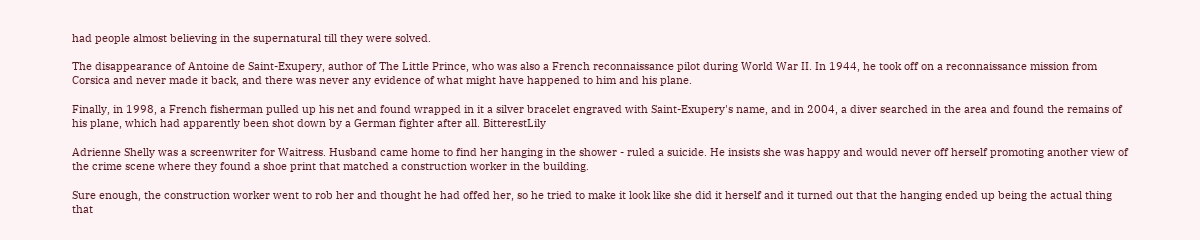had people almost believing in the supernatural till they were solved.

The disappearance of Antoine de Saint-Exupery, author of The Little Prince, who was also a French reconnaissance pilot during World War II. In 1944, he took off on a reconnaissance mission from Corsica and never made it back, and there was never any evidence of what might have happened to him and his plane.

Finally, in 1998, a French fisherman pulled up his net and found wrapped in it a silver bracelet engraved with Saint-Exupery's name, and in 2004, a diver searched in the area and found the remains of his plane, which had apparently been shot down by a German fighter after all. BitterestLily

Adrienne Shelly was a screenwriter for Waitress. Husband came home to find her hanging in the shower - ruled a suicide. He insists she was happy and would never off herself promoting another view of the crime scene where they found a shoe print that matched a construction worker in the building.

Sure enough, the construction worker went to rob her and thought he had offed her, so he tried to make it look like she did it herself and it turned out that the hanging ended up being the actual thing that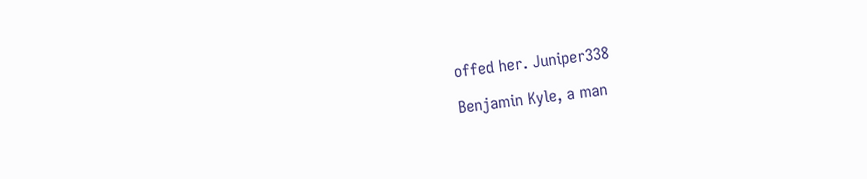offed her. Juniper338

Benjamin Kyle, a man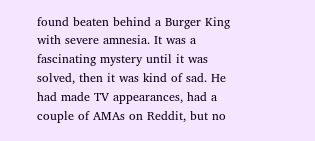found beaten behind a Burger King with severe amnesia. It was a fascinating mystery until it was solved, then it was kind of sad. He had made TV appearances, had a couple of AMAs on Reddit, but no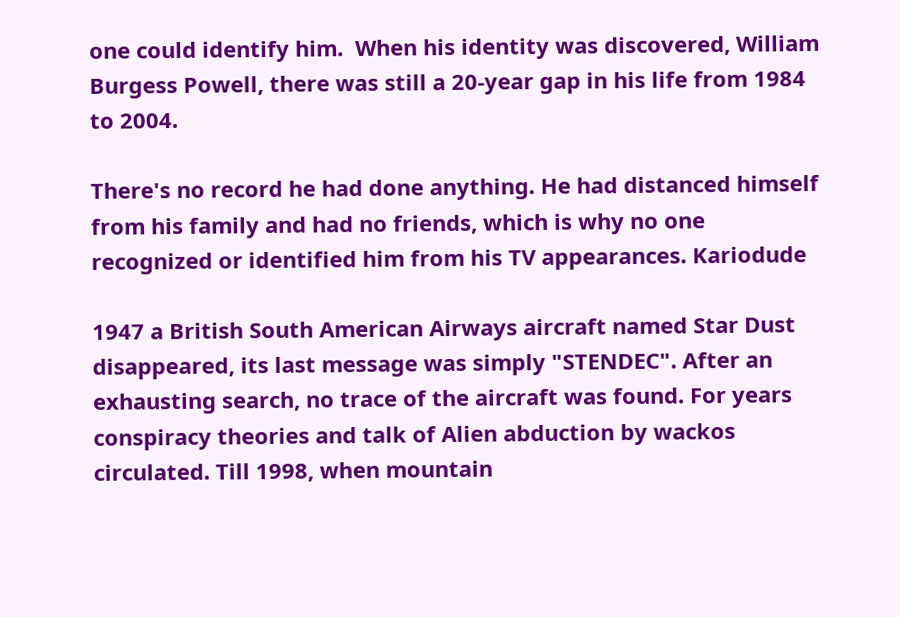one could identify him.  When his identity was discovered, William Burgess Powell, there was still a 20-year gap in his life from 1984 to 2004.

There's no record he had done anything. He had distanced himself from his family and had no friends, which is why no one recognized or identified him from his TV appearances. Kariodude

1947 a British South American Airways aircraft named Star Dust disappeared, its last message was simply "STENDEC". After an exhausting search, no trace of the aircraft was found. For years conspiracy theories and talk of Alien abduction by wackos circulated. Till 1998, when mountain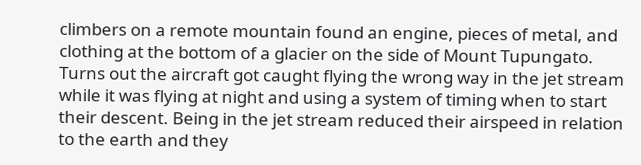climbers on a remote mountain found an engine, pieces of metal, and clothing at the bottom of a glacier on the side of Mount Tupungato.  Turns out the aircraft got caught flying the wrong way in the jet stream while it was flying at night and using a system of timing when to start their descent. Being in the jet stream reduced their airspeed in relation to the earth and they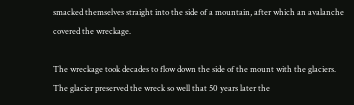smacked themselves straight into the side of a mountain, after which an avalanche covered the wreckage.

The wreckage took decades to flow down the side of the mount with the glaciers. The glacier preserved the wreck so well that 50 years later the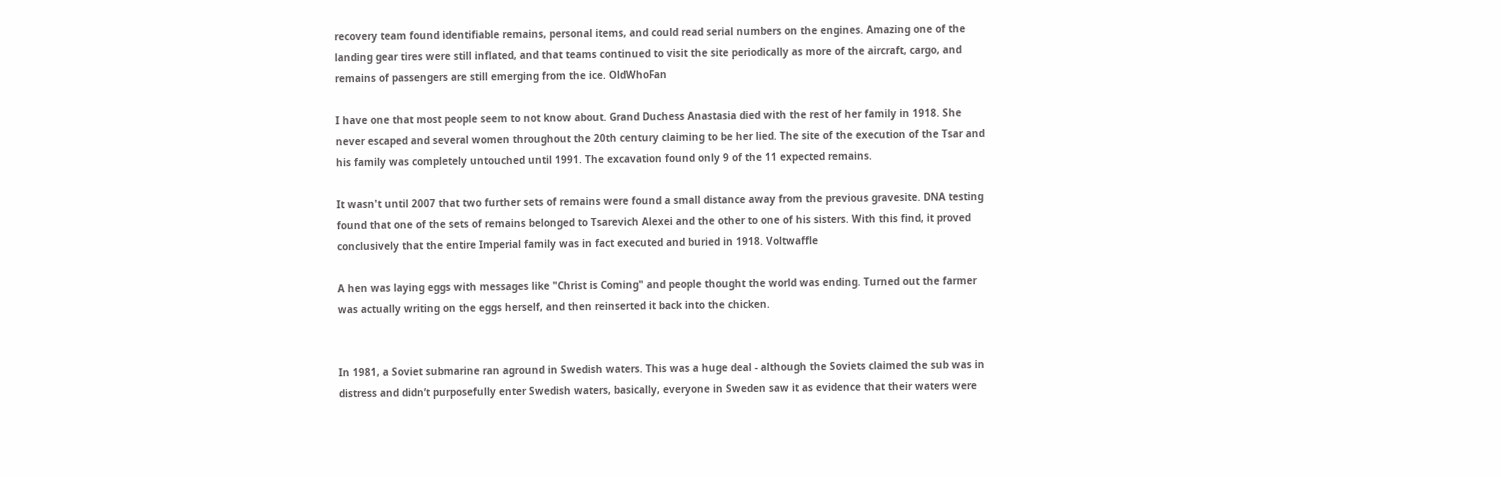recovery team found identifiable remains, personal items, and could read serial numbers on the engines. Amazing one of the landing gear tires were still inflated, and that teams continued to visit the site periodically as more of the aircraft, cargo, and remains of passengers are still emerging from the ice. OldWhoFan

I have one that most people seem to not know about. Grand Duchess Anastasia died with the rest of her family in 1918. She never escaped and several women throughout the 20th century claiming to be her lied. The site of the execution of the Tsar and his family was completely untouched until 1991. The excavation found only 9 of the 11 expected remains.

It wasn't until 2007 that two further sets of remains were found a small distance away from the previous gravesite. DNA testing found that one of the sets of remains belonged to Tsarevich Alexei and the other to one of his sisters. With this find, it proved conclusively that the entire Imperial family was in fact executed and buried in 1918. Voltwaffle

A hen was laying eggs with messages like "Christ is Coming" and people thought the world was ending. Turned out the farmer was actually writing on the eggs herself, and then reinserted it back into the chicken.


In 1981, a Soviet submarine ran aground in Swedish waters. This was a huge deal - although the Soviets claimed the sub was in distress and didn’t purposefully enter Swedish waters, basically, everyone in Sweden saw it as evidence that their waters were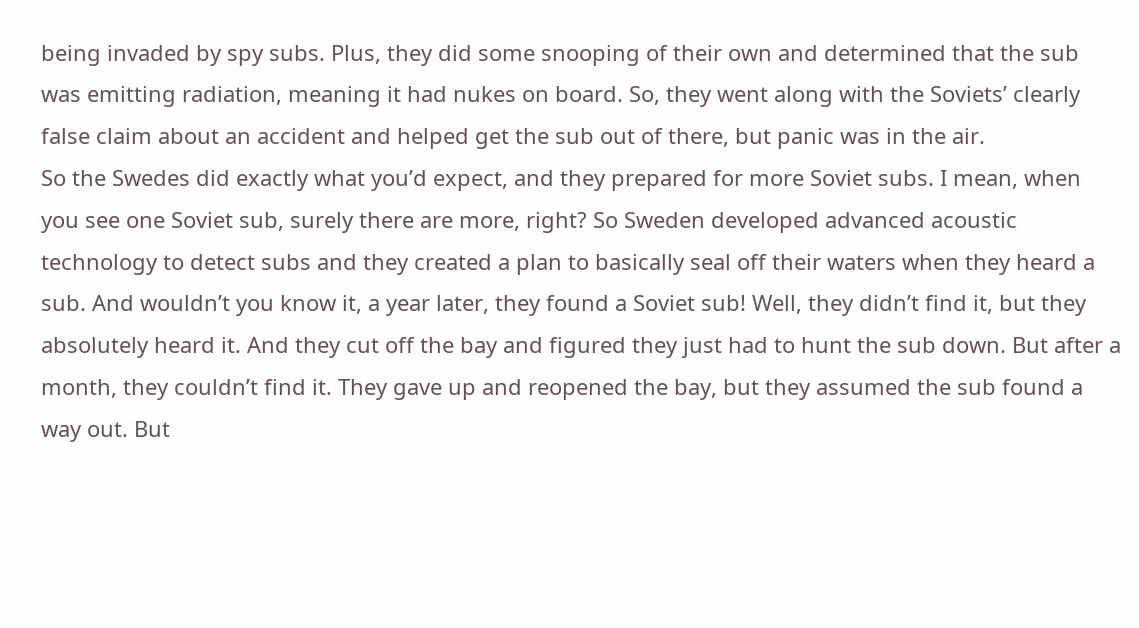being invaded by spy subs. Plus, they did some snooping of their own and determined that the sub was emitting radiation, meaning it had nukes on board. So, they went along with the Soviets’ clearly false claim about an accident and helped get the sub out of there, but panic was in the air.
So the Swedes did exactly what you’d expect, and they prepared for more Soviet subs. I mean, when you see one Soviet sub, surely there are more, right? So Sweden developed advanced acoustic technology to detect subs and they created a plan to basically seal off their waters when they heard a sub. And wouldn’t you know it, a year later, they found a Soviet sub! Well, they didn’t find it, but they absolutely heard it. And they cut off the bay and figured they just had to hunt the sub down. But after a month, they couldn’t find it. They gave up and reopened the bay, but they assumed the sub found a way out. But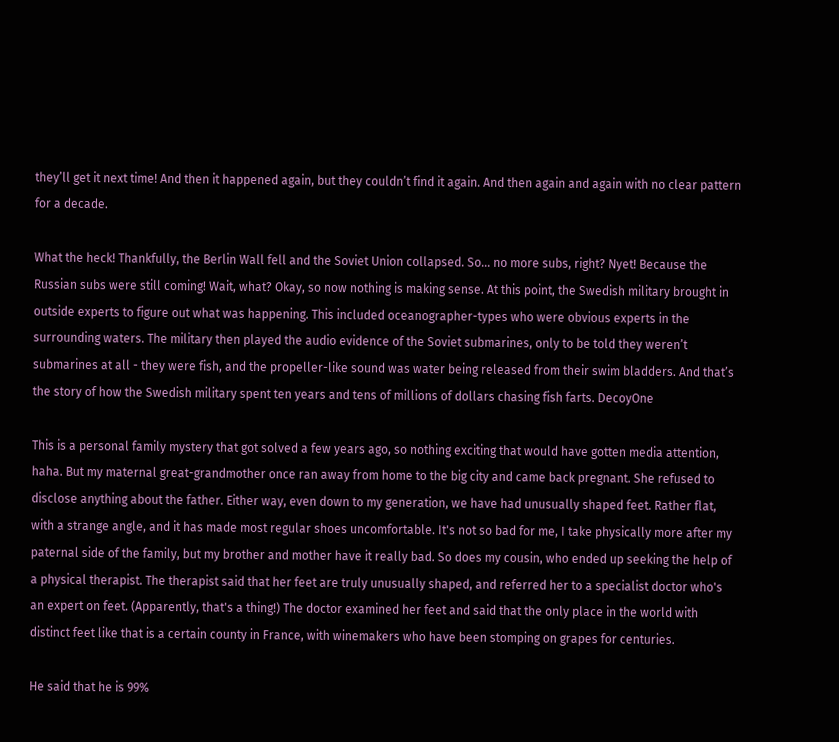they’ll get it next time! And then it happened again, but they couldn’t find it again. And then again and again with no clear pattern for a decade.

What the heck! Thankfully, the Berlin Wall fell and the Soviet Union collapsed. So... no more subs, right? Nyet! Because the Russian subs were still coming! Wait, what? Okay, so now nothing is making sense. At this point, the Swedish military brought in outside experts to figure out what was happening. This included oceanographer-types who were obvious experts in the surrounding waters. The military then played the audio evidence of the Soviet submarines, only to be told they weren’t submarines at all - they were fish, and the propeller-like sound was water being released from their swim bladders. And that’s the story of how the Swedish military spent ten years and tens of millions of dollars chasing fish farts. DecoyOne

This is a personal family mystery that got solved a few years ago, so nothing exciting that would have gotten media attention, haha. But my maternal great-grandmother once ran away from home to the big city and came back pregnant. She refused to disclose anything about the father. Either way, even down to my generation, we have had unusually shaped feet. Rather flat, with a strange angle, and it has made most regular shoes uncomfortable. It's not so bad for me, I take physically more after my paternal side of the family, but my brother and mother have it really bad. So does my cousin, who ended up seeking the help of a physical therapist. The therapist said that her feet are truly unusually shaped, and referred her to a specialist doctor who's an expert on feet. (Apparently, that's a thing!) The doctor examined her feet and said that the only place in the world with distinct feet like that is a certain county in France, with winemakers who have been stomping on grapes for centuries.

He said that he is 99%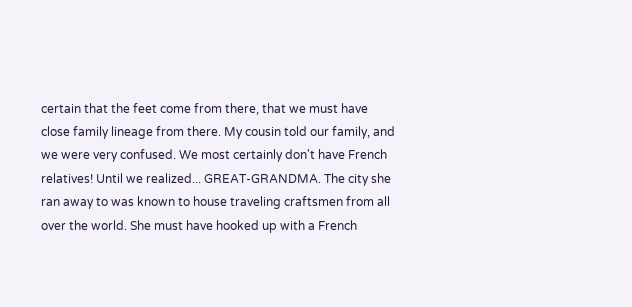certain that the feet come from there, that we must have close family lineage from there. My cousin told our family, and we were very confused. We most certainly don't have French relatives! Until we realized... GREAT-GRANDMA. The city she ran away to was known to house traveling craftsmen from all over the world. She must have hooked up with a French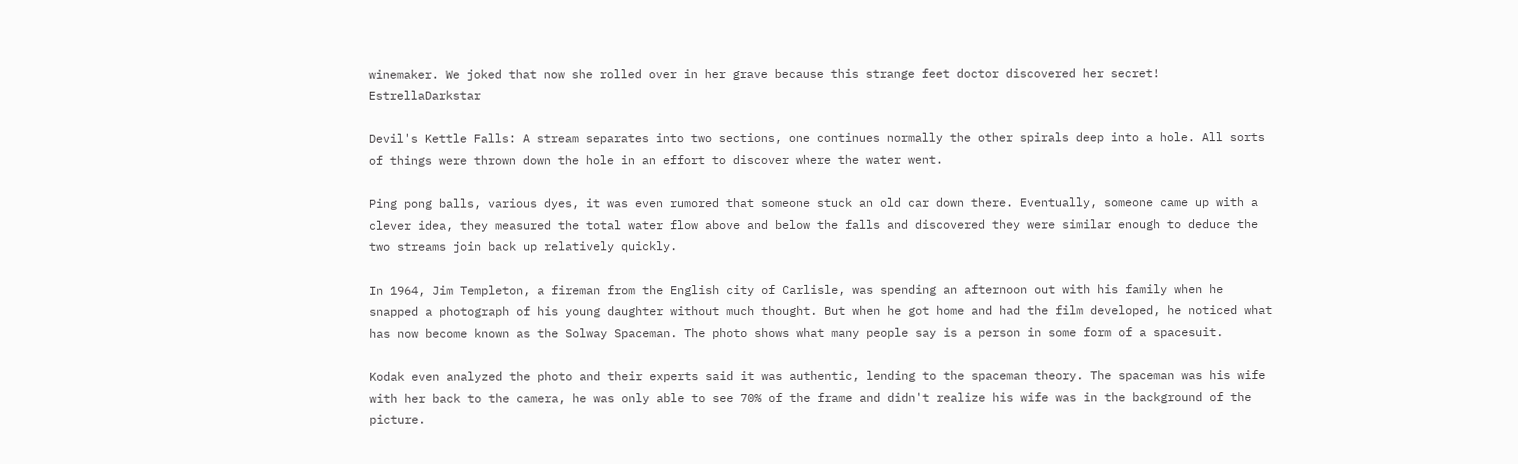winemaker. We joked that now she rolled over in her grave because this strange feet doctor discovered her secret! EstrellaDarkstar

Devil's Kettle Falls: A stream separates into two sections, one continues normally the other spirals deep into a hole. All sorts of things were thrown down the hole in an effort to discover where the water went.

Ping pong balls, various dyes, it was even rumored that someone stuck an old car down there. Eventually, someone came up with a clever idea, they measured the total water flow above and below the falls and discovered they were similar enough to deduce the two streams join back up relatively quickly.

In 1964, Jim Templeton, a fireman from the English city of Carlisle, was spending an afternoon out with his family when he snapped a photograph of his young daughter without much thought. But when he got home and had the film developed, he noticed what has now become known as the Solway Spaceman. The photo shows what many people say is a person in some form of a spacesuit.

Kodak even analyzed the photo and their experts said it was authentic, lending to the spaceman theory. The spaceman was his wife with her back to the camera, he was only able to see 70% of the frame and didn't realize his wife was in the background of the picture.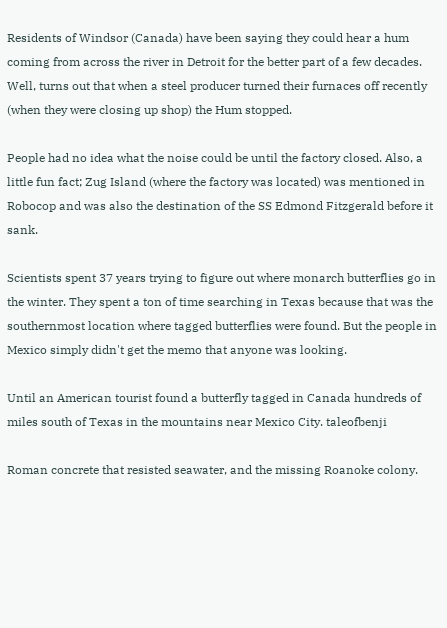Residents of Windsor (Canada) have been saying they could hear a hum coming from across the river in Detroit for the better part of a few decades. Well, turns out that when a steel producer turned their furnaces off recently (when they were closing up shop) the Hum stopped.

People had no idea what the noise could be until the factory closed. Also, a little fun fact; Zug Island (where the factory was located) was mentioned in Robocop and was also the destination of the SS Edmond Fitzgerald before it sank.

Scientists spent 37 years trying to figure out where monarch butterflies go in the winter. They spent a ton of time searching in Texas because that was the southernmost location where tagged butterflies were found. But the people in Mexico simply didn't get the memo that anyone was looking.

Until an American tourist found a butterfly tagged in Canada hundreds of miles south of Texas in the mountains near Mexico City. taleofbenji

Roman concrete that resisted seawater, and the missing Roanoke colony.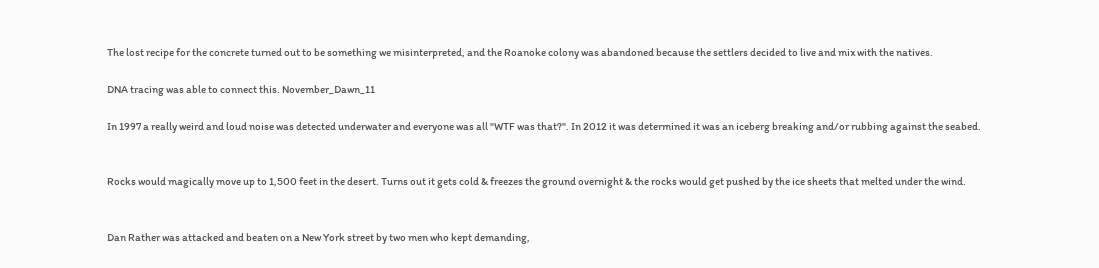The lost recipe for the concrete turned out to be something we misinterpreted, and the Roanoke colony was abandoned because the settlers decided to live and mix with the natives.

DNA tracing was able to connect this. November_Dawn_11

In 1997 a really weird and loud noise was detected underwater and everyone was all "WTF was that?". In 2012 it was determined it was an iceberg breaking and/or rubbing against the seabed.


Rocks would magically move up to 1,500 feet in the desert. Turns out it gets cold & freezes the ground overnight & the rocks would get pushed by the ice sheets that melted under the wind.


Dan Rather was attacked and beaten on a New York street by two men who kept demanding,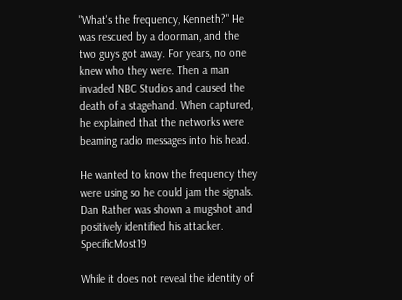"What's the frequency, Kenneth?" He was rescued by a doorman, and the two guys got away. For years, no one knew who they were. Then a man invaded NBC Studios and caused the death of a stagehand. When captured, he explained that the networks were beaming radio messages into his head.

He wanted to know the frequency they were using so he could jam the signals. Dan Rather was shown a mugshot and positively identified his attacker. SpecificMost19

While it does not reveal the identity of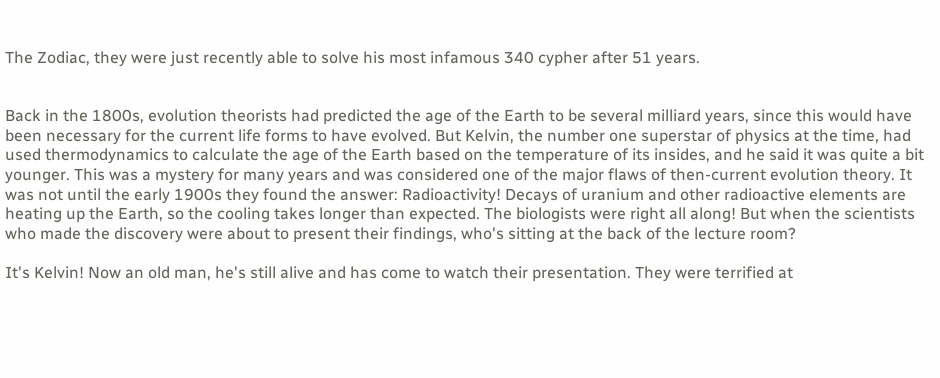The Zodiac, they were just recently able to solve his most infamous 340 cypher after 51 years.


Back in the 1800s, evolution theorists had predicted the age of the Earth to be several milliard years, since this would have been necessary for the current life forms to have evolved. But Kelvin, the number one superstar of physics at the time, had used thermodynamics to calculate the age of the Earth based on the temperature of its insides, and he said it was quite a bit younger. This was a mystery for many years and was considered one of the major flaws of then-current evolution theory. It was not until the early 1900s they found the answer: Radioactivity! Decays of uranium and other radioactive elements are heating up the Earth, so the cooling takes longer than expected. The biologists were right all along! But when the scientists who made the discovery were about to present their findings, who's sitting at the back of the lecture room?

It's Kelvin! Now an old man, he's still alive and has come to watch their presentation. They were terrified at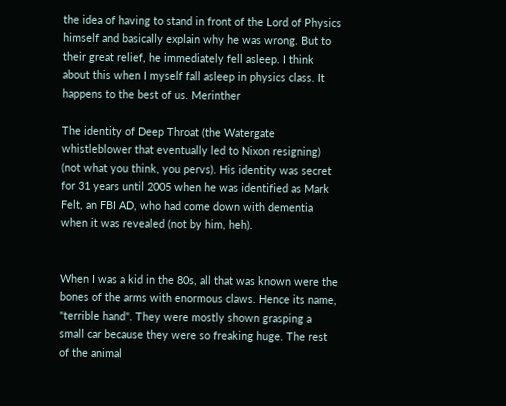the idea of having to stand in front of the Lord of Physics himself and basically explain why he was wrong. But to their great relief, he immediately fell asleep. I think about this when I myself fall asleep in physics class. It happens to the best of us. Merinther

The identity of Deep Throat (the Watergate whistleblower that eventually led to Nixon resigning) (not what you think, you pervs). His identity was secret for 31 years until 2005 when he was identified as Mark Felt, an FBI AD, who had come down with dementia when it was revealed (not by him, heh).


When I was a kid in the 80s, all that was known were the bones of the arms with enormous claws. Hence its name, "terrible hand". They were mostly shown grasping a small car because they were so freaking huge. The rest of the animal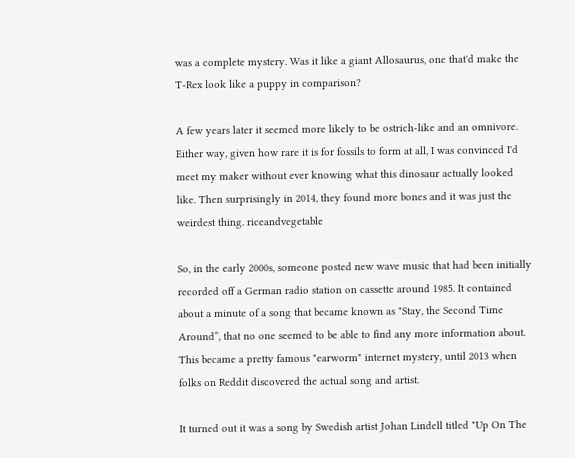was a complete mystery. Was it like a giant Allosaurus, one that'd make the T-Rex look like a puppy in comparison?

A few years later it seemed more likely to be ostrich-like and an omnivore. Either way, given how rare it is for fossils to form at all, I was convinced I'd meet my maker without ever knowing what this dinosaur actually looked like. Then surprisingly in 2014, they found more bones and it was just the weirdest thing. riceandvegetable

So, in the early 2000s, someone posted new wave music that had been initially recorded off a German radio station on cassette around 1985. It contained about a minute of a song that became known as "Stay, the Second Time Around”, that no one seemed to be able to find any more information about. This became a pretty famous "earworm" internet mystery, until 2013 when folks on Reddit discovered the actual song and artist.

It turned out it was a song by Swedish artist Johan Lindell titled "Up On The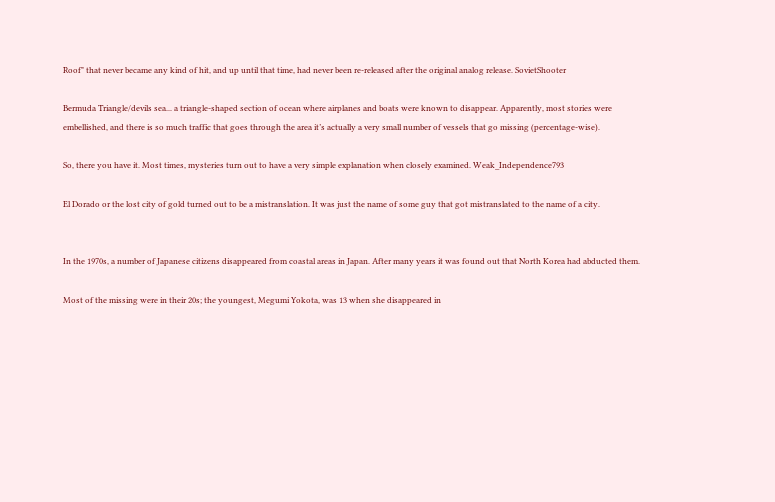Roof" that never became any kind of hit, and up until that time, had never been re-released after the original analog release. SovietShooter

Bermuda Triangle/devils sea... a triangle-shaped section of ocean where airplanes and boats were known to disappear. Apparently, most stories were embellished, and there is so much traffic that goes through the area it’s actually a very small number of vessels that go missing (percentage-wise).

So, there you have it. Most times, mysteries turn out to have a very simple explanation when closely examined. Weak_Independence793

El Dorado or the lost city of gold turned out to be a mistranslation. It was just the name of some guy that got mistranslated to the name of a city.


In the 1970s, a number of Japanese citizens disappeared from coastal areas in Japan. After many years it was found out that North Korea had abducted them.

Most of the missing were in their 20s; the youngest, Megumi Yokota, was 13 when she disappeared in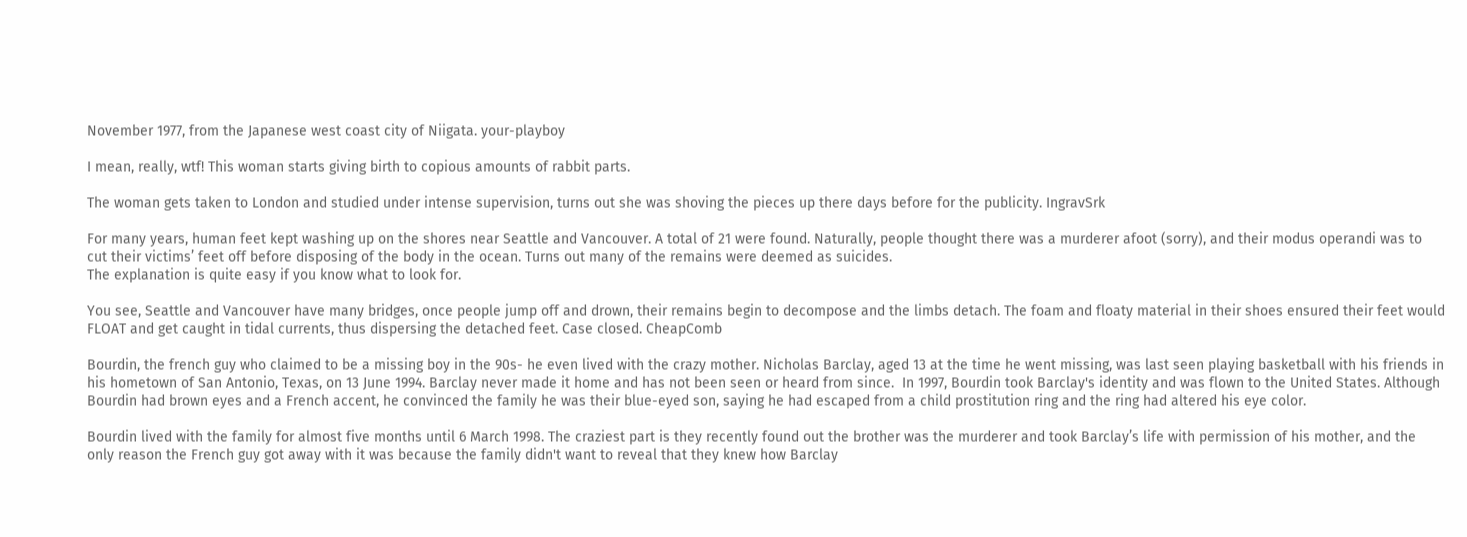November 1977, from the Japanese west coast city of Niigata. your-playboy

I mean, really, wtf! This woman starts giving birth to copious amounts of rabbit parts.

The woman gets taken to London and studied under intense supervision, turns out she was shoving the pieces up there days before for the publicity. IngravSrk

For many years, human feet kept washing up on the shores near Seattle and Vancouver. A total of 21 were found. Naturally, people thought there was a murderer afoot (sorry), and their modus operandi was to cut their victims’ feet off before disposing of the body in the ocean. Turns out many of the remains were deemed as suicides.
The explanation is quite easy if you know what to look for.

You see, Seattle and Vancouver have many bridges, once people jump off and drown, their remains begin to decompose and the limbs detach. The foam and floaty material in their shoes ensured their feet would FLOAT and get caught in tidal currents, thus dispersing the detached feet. Case closed. CheapComb

Bourdin, the french guy who claimed to be a missing boy in the 90s- he even lived with the crazy mother. Nicholas Barclay, aged 13 at the time he went missing, was last seen playing basketball with his friends in his hometown of San Antonio, Texas, on 13 June 1994. Barclay never made it home and has not been seen or heard from since.  In 1997, Bourdin took Barclay's identity and was flown to the United States. Although Bourdin had brown eyes and a French accent, he convinced the family he was their blue-eyed son, saying he had escaped from a child prostitution ring and the ring had altered his eye color.

Bourdin lived with the family for almost five months until 6 March 1998. The craziest part is they recently found out the brother was the murderer and took Barclay’s life with permission of his mother, and the only reason the French guy got away with it was because the family didn't want to reveal that they knew how Barclay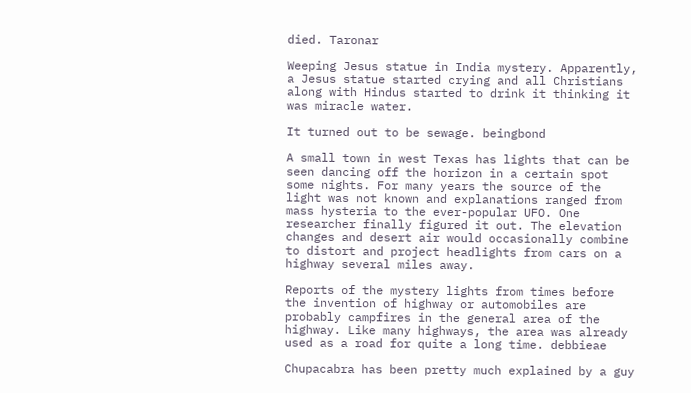died. Taronar

Weeping Jesus statue in India mystery. Apparently, a Jesus statue started crying and all Christians along with Hindus started to drink it thinking it was miracle water.

It turned out to be sewage. beingbond

A small town in west Texas has lights that can be seen dancing off the horizon in a certain spot some nights. For many years the source of the light was not known and explanations ranged from mass hysteria to the ever-popular UFO. One researcher finally figured it out. The elevation changes and desert air would occasionally combine to distort and project headlights from cars on a highway several miles away.

Reports of the mystery lights from times before the invention of highway or automobiles are probably campfires in the general area of the highway. Like many highways, the area was already used as a road for quite a long time. debbieae

Chupacabra has been pretty much explained by a guy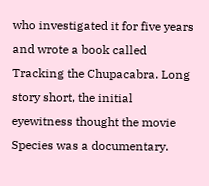who investigated it for five years and wrote a book called Tracking the Chupacabra. Long story short, the initial eyewitness thought the movie Species was a documentary.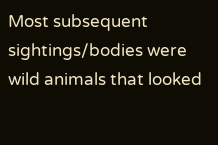Most subsequent sightings/bodies were wild animals that looked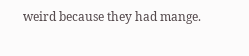weird because they had mange.